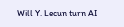Will Y. Lecun turn AI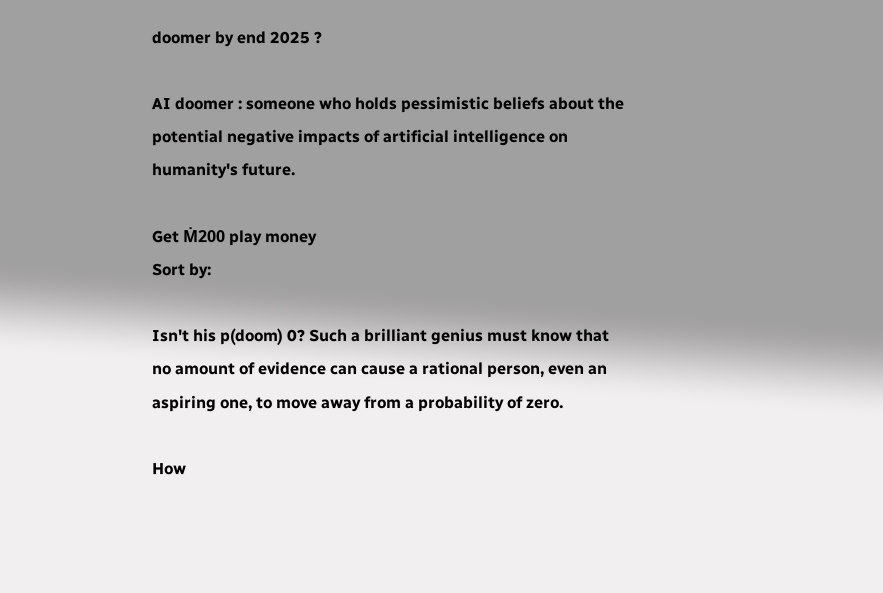doomer by end 2025 ?

AI doomer : someone who holds pessimistic beliefs about the potential negative impacts of artificial intelligence on humanity's future.

Get Ṁ200 play money
Sort by:

Isn't his p(doom) 0? Such a brilliant genius must know that no amount of evidence can cause a rational person, even an aspiring one, to move away from a probability of zero.

How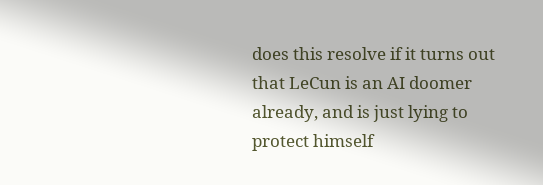does this resolve if it turns out that LeCun is an AI doomer already, and is just lying to protect himself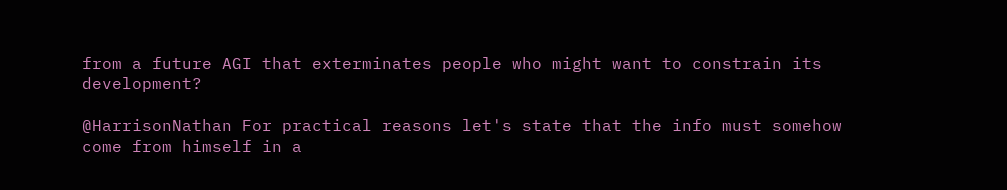from a future AGI that exterminates people who might want to constrain its development?

@HarrisonNathan For practical reasons let's state that the info must somehow come from himself in a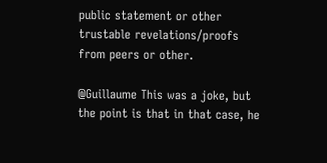public statement or other trustable revelations/proofs from peers or other.

@Guillaume This was a joke, but the point is that in that case, he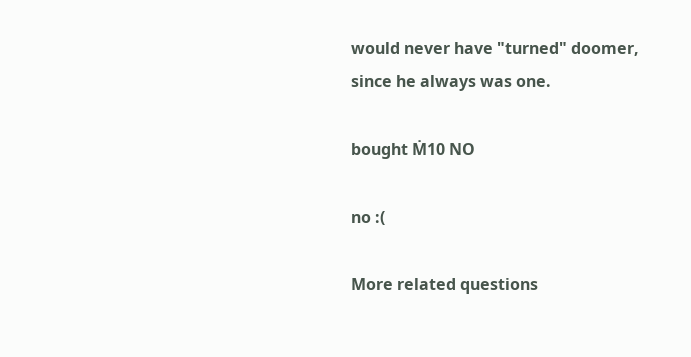would never have "turned" doomer, since he always was one.

bought Ṁ10 NO

no :(

More related questions